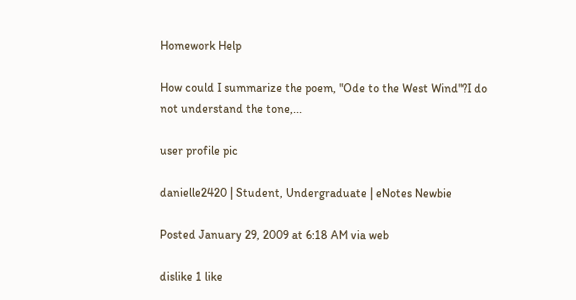Homework Help

How could I summarize the poem, "Ode to the West Wind"?I do not understand the tone,...

user profile pic

danielle2420 | Student, Undergraduate | eNotes Newbie

Posted January 29, 2009 at 6:18 AM via web

dislike 1 like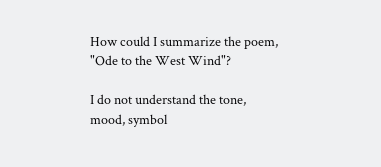How could I summarize the poem, "Ode to the West Wind"?

I do not understand the tone, mood, symbol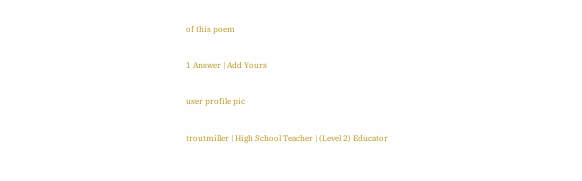of this poem

1 Answer | Add Yours

user profile pic

troutmiller | High School Teacher | (Level 2) Educator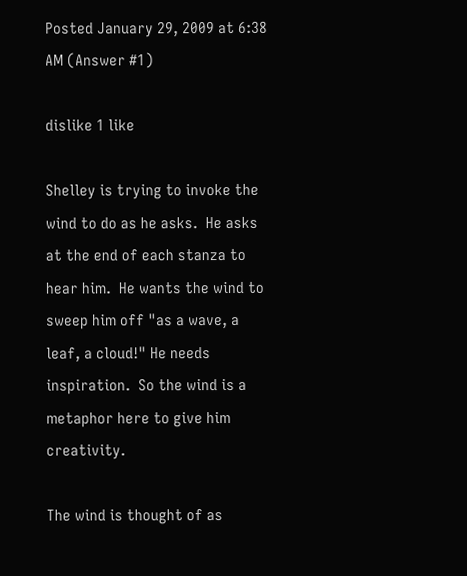Posted January 29, 2009 at 6:38 AM (Answer #1)

dislike 1 like

Shelley is trying to invoke the wind to do as he asks.  He asks at the end of each stanza to hear him.  He wants the wind to sweep him off "as a wave, a leaf, a cloud!" He needs inspiration.  So the wind is a metaphor here to give him creativity.

The wind is thought of as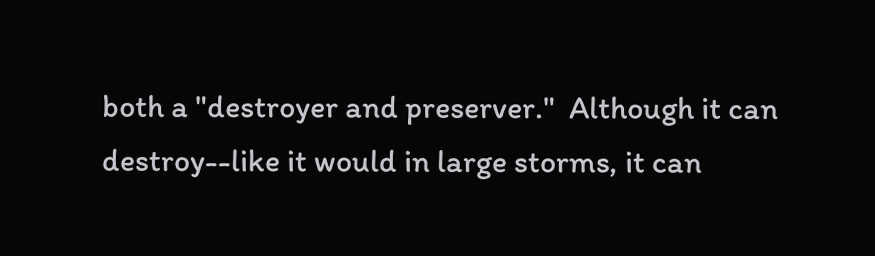both a "destroyer and preserver."  Although it can destroy--like it would in large storms, it can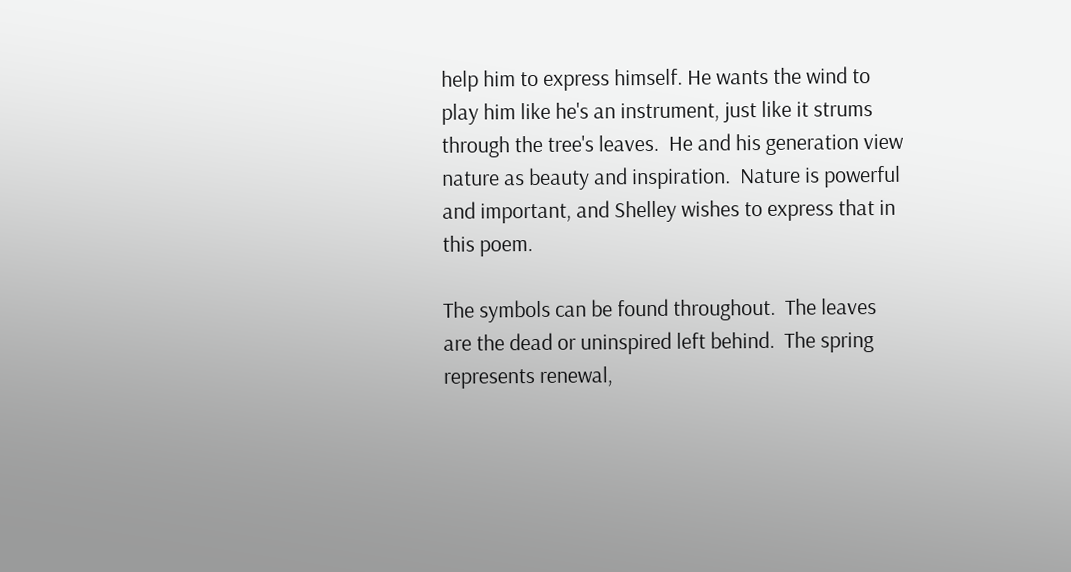help him to express himself. He wants the wind to play him like he's an instrument, just like it strums through the tree's leaves.  He and his generation view nature as beauty and inspiration.  Nature is powerful and important, and Shelley wishes to express that in this poem.

The symbols can be found throughout.  The leaves are the dead or uninspired left behind.  The spring represents renewal,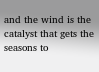and the wind is the catalyst that gets the seasons to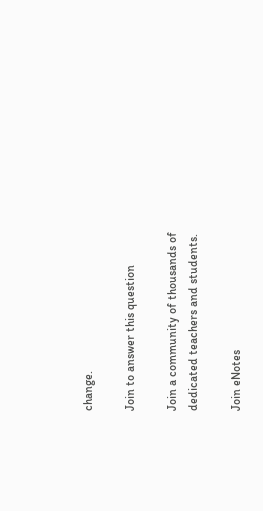change.

Join to answer this question

Join a community of thousands of dedicated teachers and students.

Join eNotes